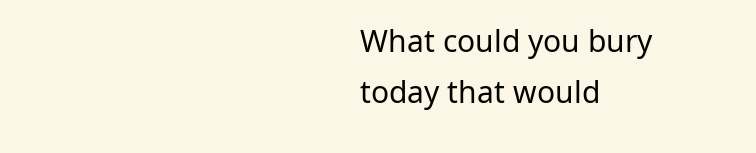What could you bury today that would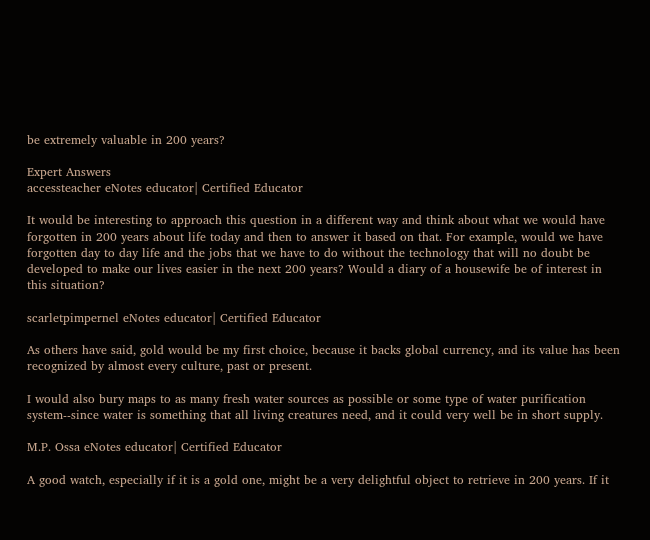be extremely valuable in 200 years?

Expert Answers
accessteacher eNotes educator| Certified Educator

It would be interesting to approach this question in a different way and think about what we would have forgotten in 200 years about life today and then to answer it based on that. For example, would we have forgotten day to day life and the jobs that we have to do without the technology that will no doubt be developed to make our lives easier in the next 200 years? Would a diary of a housewife be of interest in this situation?

scarletpimpernel eNotes educator| Certified Educator

As others have said, gold would be my first choice, because it backs global currency, and its value has been recognized by almost every culture, past or present.

I would also bury maps to as many fresh water sources as possible or some type of water purification system--since water is something that all living creatures need, and it could very well be in short supply.

M.P. Ossa eNotes educator| Certified Educator

A good watch, especially if it is a gold one, might be a very delightful object to retrieve in 200 years. If it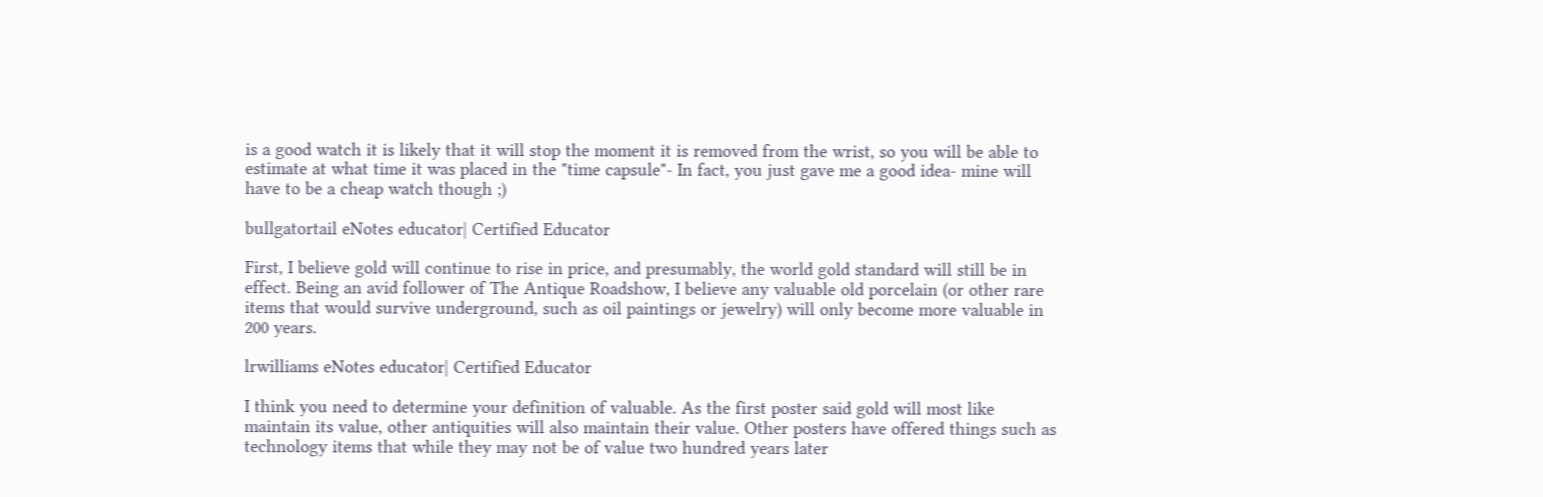is a good watch it is likely that it will stop the moment it is removed from the wrist, so you will be able to estimate at what time it was placed in the "time capsule"- In fact, you just gave me a good idea- mine will have to be a cheap watch though ;)

bullgatortail eNotes educator| Certified Educator

First, I believe gold will continue to rise in price, and presumably, the world gold standard will still be in effect. Being an avid follower of The Antique Roadshow, I believe any valuable old porcelain (or other rare items that would survive underground, such as oil paintings or jewelry) will only become more valuable in 200 years.

lrwilliams eNotes educator| Certified Educator

I think you need to determine your definition of valuable. As the first poster said gold will most like maintain its value, other antiquities will also maintain their value. Other posters have offered things such as technology items that while they may not be of value two hundred years later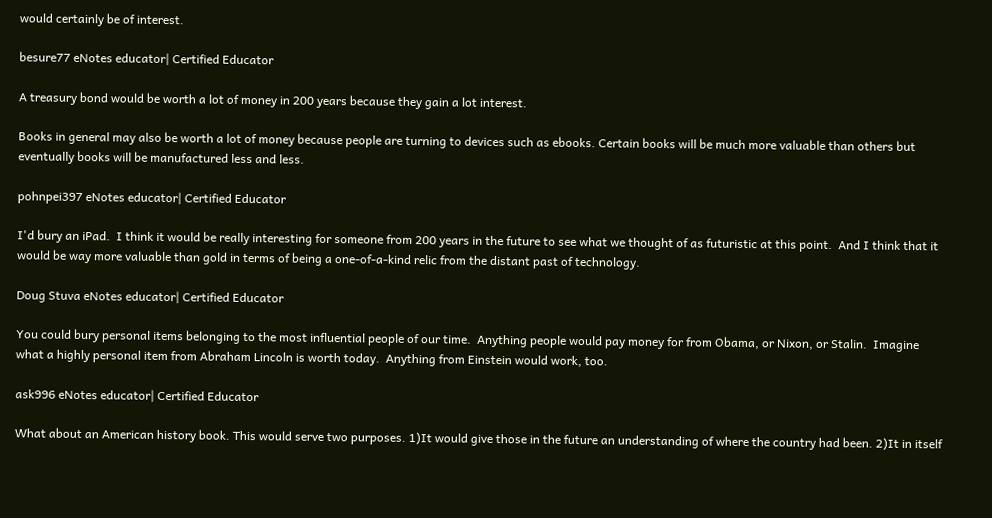would certainly be of interest.

besure77 eNotes educator| Certified Educator

A treasury bond would be worth a lot of money in 200 years because they gain a lot interest.

Books in general may also be worth a lot of money because people are turning to devices such as ebooks. Certain books will be much more valuable than others but eventually books will be manufactured less and less.

pohnpei397 eNotes educator| Certified Educator

I'd bury an iPad.  I think it would be really interesting for someone from 200 years in the future to see what we thought of as futuristic at this point.  And I think that it would be way more valuable than gold in terms of being a one-of-a-kind relic from the distant past of technology.

Doug Stuva eNotes educator| Certified Educator

You could bury personal items belonging to the most influential people of our time.  Anything people would pay money for from Obama, or Nixon, or Stalin.  Imagine what a highly personal item from Abraham Lincoln is worth today.  Anything from Einstein would work, too.

ask996 eNotes educator| Certified Educator

What about an American history book. This would serve two purposes. 1)It would give those in the future an understanding of where the country had been. 2)It in itself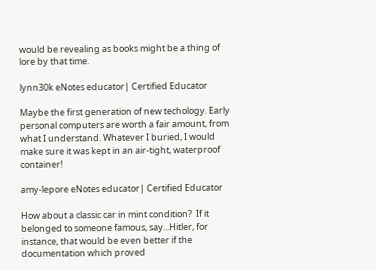would be revealing as books might be a thing of lore by that time.

lynn30k eNotes educator| Certified Educator

Maybe the first generation of new techology. Early personal computers are worth a fair amount, from what I understand. Whatever I buried, I would make sure it was kept in an air-tight, waterproof container!

amy-lepore eNotes educator| Certified Educator

How about a classic car in mint condition?  If it belonged to someone famous, say...Hitler, for instance, that would be even better if the documentation which proved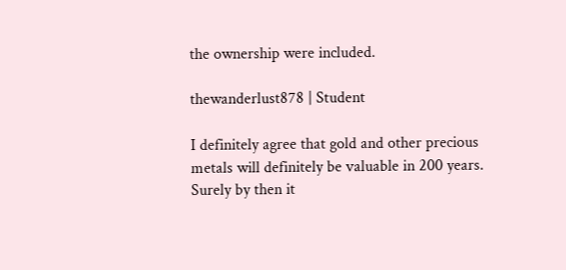the ownership were included.

thewanderlust878 | Student

I definitely agree that gold and other precious metals will definitely be valuable in 200 years. Surely by then it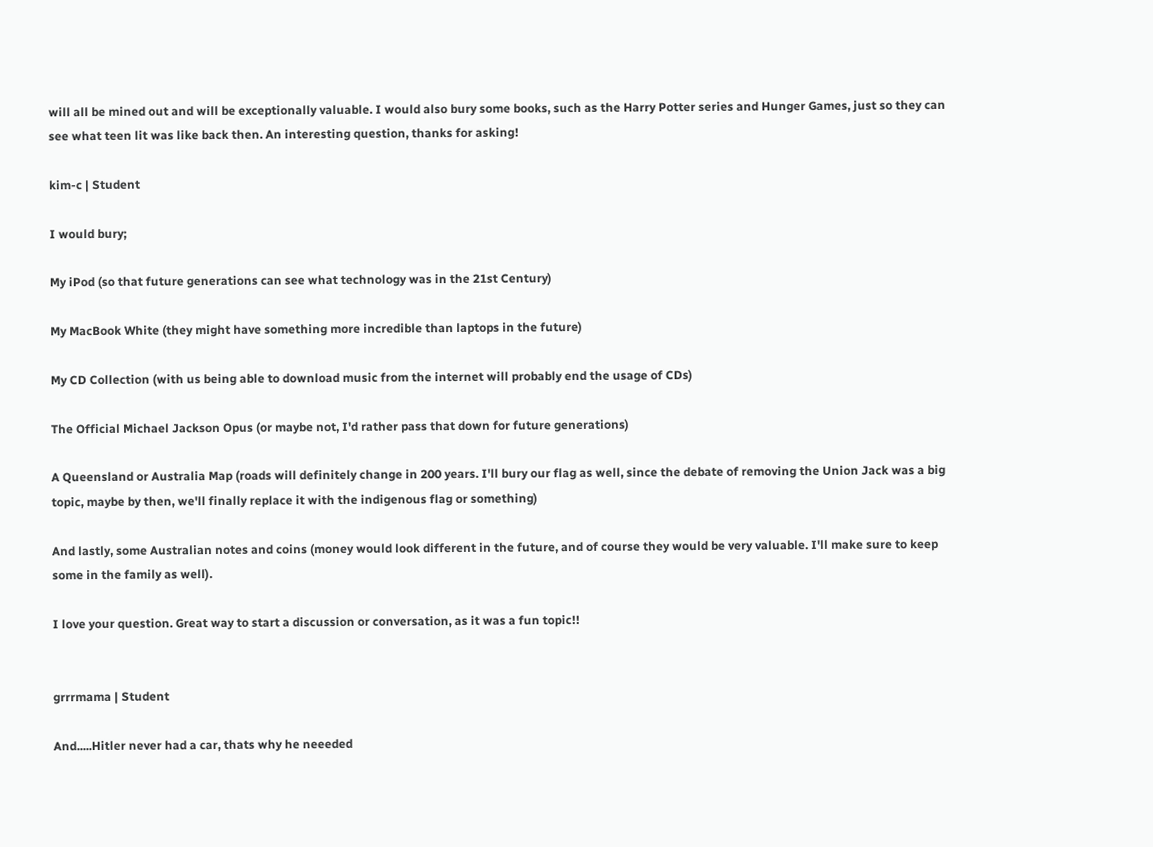will all be mined out and will be exceptionally valuable. I would also bury some books, such as the Harry Potter series and Hunger Games, just so they can see what teen lit was like back then. An interesting question, thanks for asking!

kim-c | Student

I would bury;

My iPod (so that future generations can see what technology was in the 21st Century)

My MacBook White (they might have something more incredible than laptops in the future)

My CD Collection (with us being able to download music from the internet will probably end the usage of CDs)

The Official Michael Jackson Opus (or maybe not, I'd rather pass that down for future generations)

A Queensland or Australia Map (roads will definitely change in 200 years. I'll bury our flag as well, since the debate of removing the Union Jack was a big topic, maybe by then, we'll finally replace it with the indigenous flag or something)

And lastly, some Australian notes and coins (money would look different in the future, and of course they would be very valuable. I'll make sure to keep some in the family as well).

I love your question. Great way to start a discussion or conversation, as it was a fun topic!!


grrrmama | Student

And.....Hitler never had a car, thats why he neeeded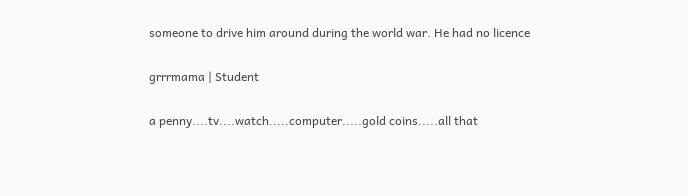someone to drive him around during the world war. He had no licence

grrrmama | Student

a penny....tv....watch.....computer.....gold coins.....all that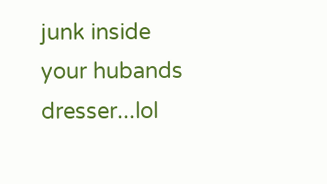junk inside your hubands dresser...lol